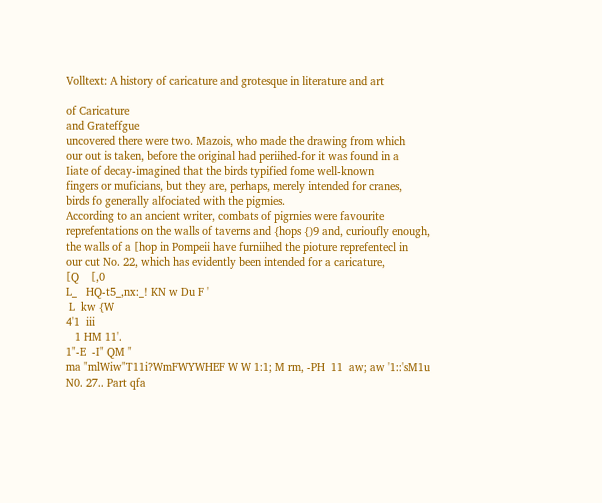Volltext: A history of caricature and grotesque in literature and art

of Caricature
and Grateffgue
uncovered there were two. Mazois, who made the drawing from which
our out is taken, before the original had periihed-for it was found in a
Iiate of decay-imagined that the birds typified fome well-known
fingers or muficians, but they are, perhaps, merely intended for cranes,
birds fo generally alfociated with the pigmies.
According to an ancient writer, combats of pigrnies were favourite
reprefentations on the walls of taverns and {hops {)9 and, curioufly enough,
the walls of a [hop in Pompeii have furniihed the pioture reprefentecl in
our cut No. 22, which has evidently been intended for a caricature,
[Q    [,0
L_   HQ-t5_,nx:_! KN w Du F '
 L  kw {W
4'1  iii
   1 HM 11'.
1"-E  -I" QM "
ma "mlWiw"T11i?WmFWYWHEF W W 1:1; M rm, -PH  11  aw; aw '1::'sM1u
N0. 27.. Part qfa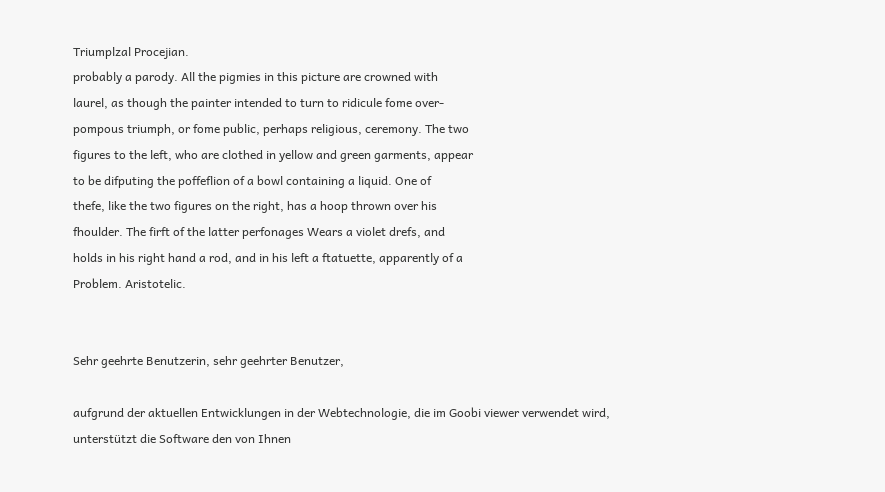Triumplzal Procejian.
probably a parody. All the pigmies in this picture are crowned with
laurel, as though the painter intended to turn to ridicule fome over-
pompous triumph, or fome public, perhaps religious, ceremony. The two
figures to the left, who are clothed in yellow and green garments, appear
to be difputing the poffeflion of a bowl containing a liquid. One of
thefe, like the two figures on the right, has a hoop thrown over his
fhoulder. The firft of the latter perfonages Wears a violet drefs, and
holds in his right hand a rod, and in his left a ftatuette, apparently of a
Problem. Aristotelic.


Sehr geehrte Benutzerin, sehr geehrter Benutzer,

aufgrund der aktuellen Entwicklungen in der Webtechnologie, die im Goobi viewer verwendet wird, unterstützt die Software den von Ihnen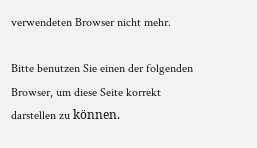verwendeten Browser nicht mehr.

Bitte benutzen Sie einen der folgenden Browser, um diese Seite korrekt darstellen zu können.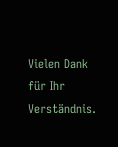Vielen Dank für Ihr Verständnis.